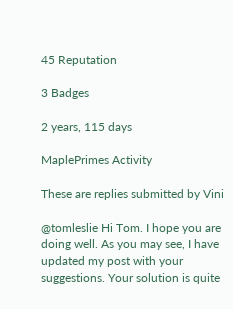45 Reputation

3 Badges

2 years, 115 days

MaplePrimes Activity

These are replies submitted by Vini

@tomleslie Hi Tom. I hope you are doing well. As you may see, I have updated my post with your suggestions. Your solution is quite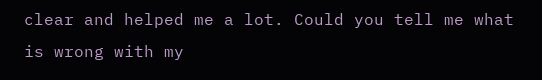clear and helped me a lot. Could you tell me what is wrong with my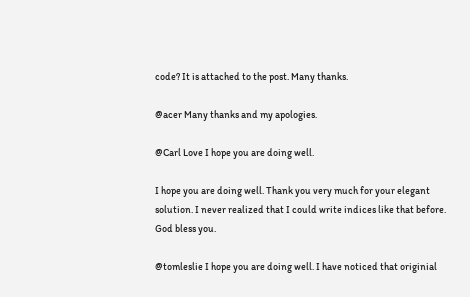code? It is attached to the post. Many thanks.

@acer Many thanks and my apologies.

@Carl Love I hope you are doing well.

I hope you are doing well. Thank you very much for your elegant solution. I never realized that I could write indices like that before. God bless you.

@tomleslie I hope you are doing well. I have noticed that originial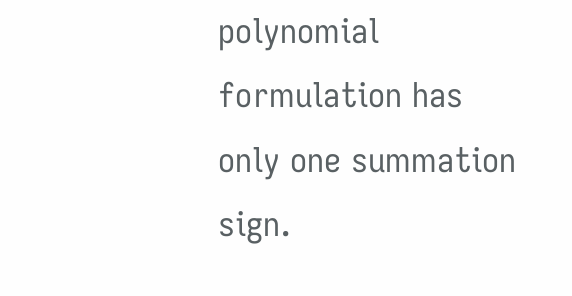polynomial formulation has only one summation sign.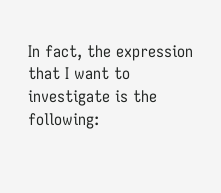In fact, the expression that I want to investigate is the following: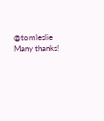@tomleslie Many thanks!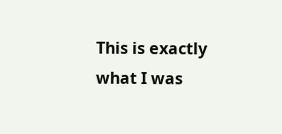This is exactly what I was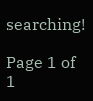searching!

Page 1 of 1